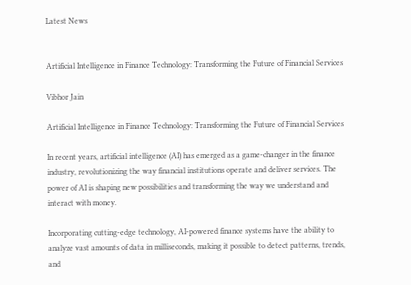Latest News


Artificial Intelligence in Finance Technology: Transforming the Future of Financial Services

Vibhor Jain

Artificial Intelligence in Finance Technology: Transforming the Future of Financial Services

In recent years, artificial intelligence (AI) has emerged as a game-changer in the finance industry, revolutionizing the way financial institutions operate and deliver services. The power of AI is shaping new possibilities and transforming the way we understand and interact with money.

Incorporating cutting-edge technology, AI-powered finance systems have the ability to analyze vast amounts of data in milliseconds, making it possible to detect patterns, trends, and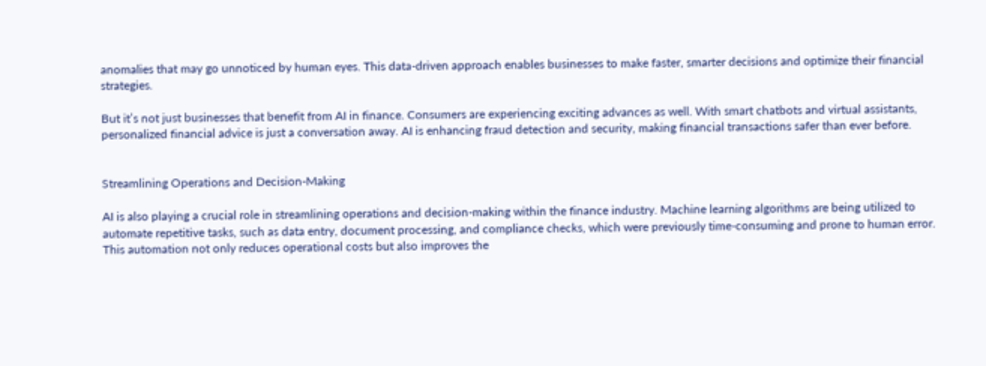anomalies that may go unnoticed by human eyes. This data-driven approach enables businesses to make faster, smarter decisions and optimize their financial strategies.

But it’s not just businesses that benefit from AI in finance. Consumers are experiencing exciting advances as well. With smart chatbots and virtual assistants, personalized financial advice is just a conversation away. AI is enhancing fraud detection and security, making financial transactions safer than ever before.


Streamlining Operations and Decision-Making

AI is also playing a crucial role in streamlining operations and decision-making within the finance industry. Machine learning algorithms are being utilized to automate repetitive tasks, such as data entry, document processing, and compliance checks, which were previously time-consuming and prone to human error. This automation not only reduces operational costs but also improves the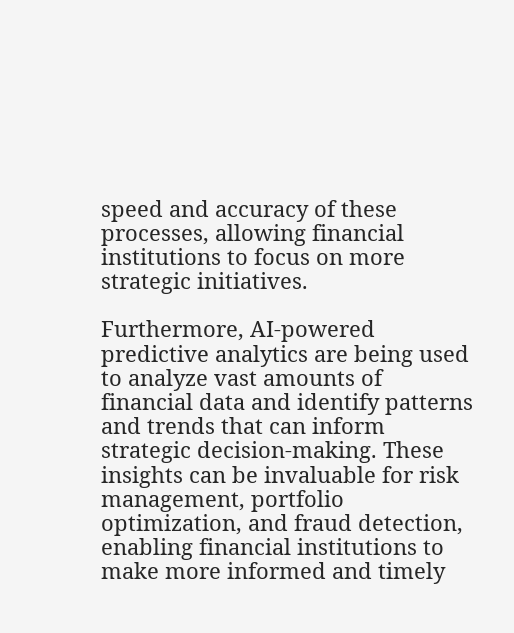speed and accuracy of these processes, allowing financial institutions to focus on more strategic initiatives.

Furthermore, AI-powered predictive analytics are being used to analyze vast amounts of financial data and identify patterns and trends that can inform strategic decision-making. These insights can be invaluable for risk management, portfolio optimization, and fraud detection, enabling financial institutions to make more informed and timely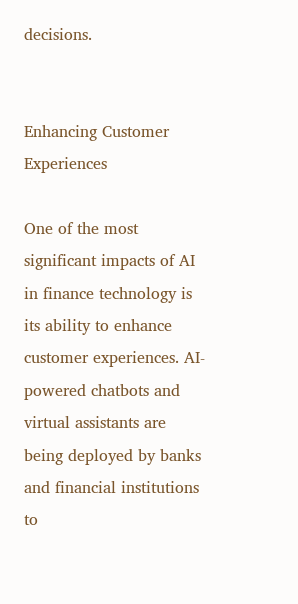decisions.


Enhancing Customer Experiences

One of the most significant impacts of AI in finance technology is its ability to enhance customer experiences. AI-powered chatbots and virtual assistants are being deployed by banks and financial institutions to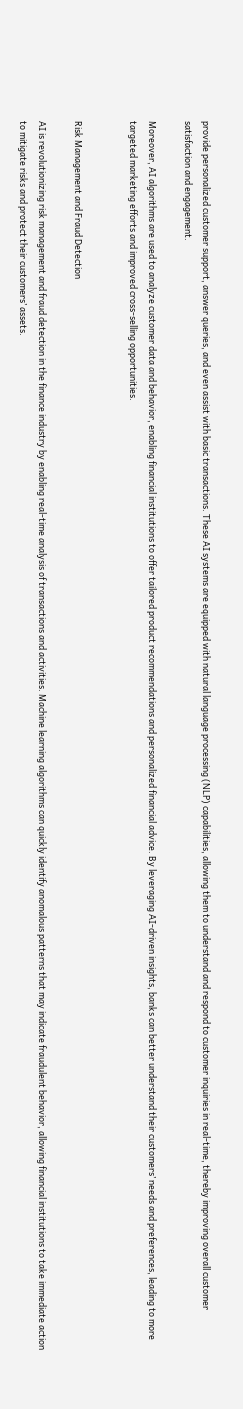provide personalized customer support, answer queries, and even assist with basic transactions. These AI systems are equipped with natural language processing (NLP) capabilities, allowing them to understand and respond to customer inquiries in real-time, thereby improving overall customer satisfaction and engagement.

Moreover, AI algorithms are used to analyze customer data and behavior, enabling financial institutions to offer tailored product recommendations and personalized financial advice. By leveraging AI-driven insights, banks can better understand their customers’ needs and preferences, leading to more targeted marketing efforts and improved cross-selling opportunities.


Risk Management and Fraud Detection

AI is revolutionizing risk management and fraud detection in the finance industry by enabling real-time analysis of transactions and activities. Machine learning algorithms can quickly identify anomalous patterns that may indicate fraudulent behavior, allowing financial institutions to take immediate action to mitigate risks and protect their customers’ assets.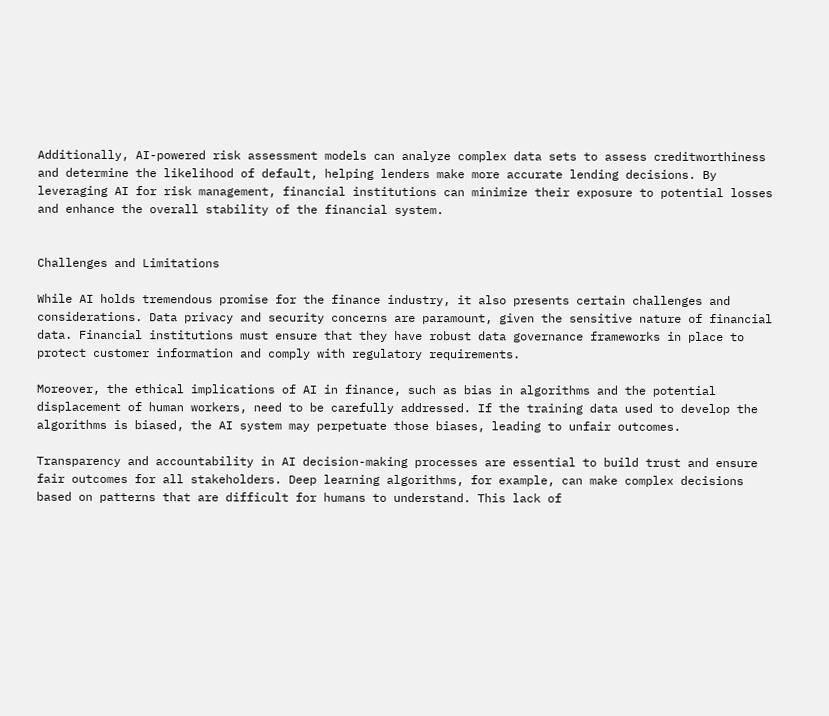Additionally, AI-powered risk assessment models can analyze complex data sets to assess creditworthiness and determine the likelihood of default, helping lenders make more accurate lending decisions. By leveraging AI for risk management, financial institutions can minimize their exposure to potential losses and enhance the overall stability of the financial system.


Challenges and Limitations

While AI holds tremendous promise for the finance industry, it also presents certain challenges and considerations. Data privacy and security concerns are paramount, given the sensitive nature of financial data. Financial institutions must ensure that they have robust data governance frameworks in place to protect customer information and comply with regulatory requirements.

Moreover, the ethical implications of AI in finance, such as bias in algorithms and the potential displacement of human workers, need to be carefully addressed. If the training data used to develop the algorithms is biased, the AI system may perpetuate those biases, leading to unfair outcomes.

Transparency and accountability in AI decision-making processes are essential to build trust and ensure fair outcomes for all stakeholders. Deep learning algorithms, for example, can make complex decisions based on patterns that are difficult for humans to understand. This lack of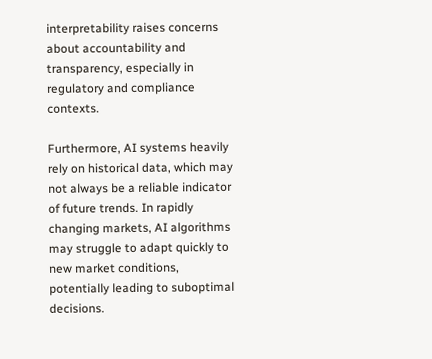interpretability raises concerns about accountability and transparency, especially in regulatory and compliance contexts.

Furthermore, AI systems heavily rely on historical data, which may not always be a reliable indicator of future trends. In rapidly changing markets, AI algorithms may struggle to adapt quickly to new market conditions, potentially leading to suboptimal decisions.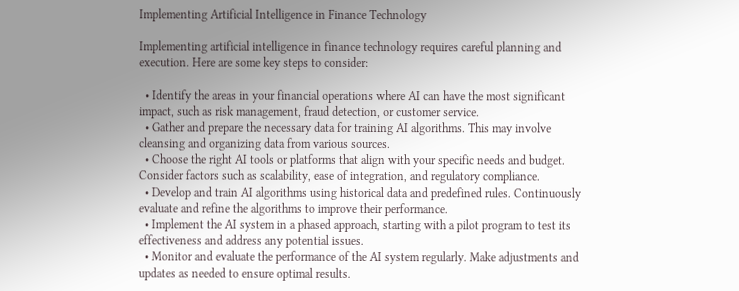Implementing Artificial Intelligence in Finance Technology

Implementing artificial intelligence in finance technology requires careful planning and execution. Here are some key steps to consider:

  • Identify the areas in your financial operations where AI can have the most significant impact, such as risk management, fraud detection, or customer service.
  • Gather and prepare the necessary data for training AI algorithms. This may involve cleansing and organizing data from various sources.
  • Choose the right AI tools or platforms that align with your specific needs and budget. Consider factors such as scalability, ease of integration, and regulatory compliance.
  • Develop and train AI algorithms using historical data and predefined rules. Continuously evaluate and refine the algorithms to improve their performance.
  • Implement the AI system in a phased approach, starting with a pilot program to test its effectiveness and address any potential issues.
  • Monitor and evaluate the performance of the AI system regularly. Make adjustments and updates as needed to ensure optimal results.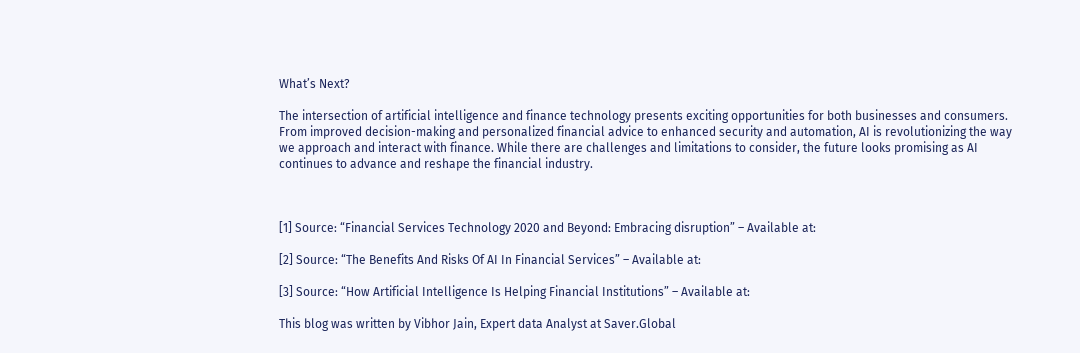What’s Next?

The intersection of artificial intelligence and finance technology presents exciting opportunities for both businesses and consumers. From improved decision-making and personalized financial advice to enhanced security and automation, AI is revolutionizing the way we approach and interact with finance. While there are challenges and limitations to consider, the future looks promising as AI continues to advance and reshape the financial industry.



[1] Source: “Financial Services Technology 2020 and Beyond: Embracing disruption” – Available at:

[2] Source: “The Benefits And Risks Of AI In Financial Services” – Available at:

[3] Source: “How Artificial Intelligence Is Helping Financial Institutions” – Available at:

This blog was written by Vibhor Jain, Expert data Analyst at Saver.Global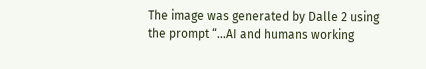The image was generated by Dalle 2 using the prompt “…AI and humans working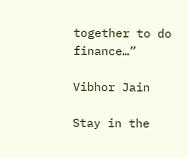together to do finance…”

Vibhor Jain

Stay in the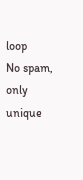loop
No spam, only unique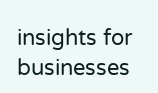insights for businesses